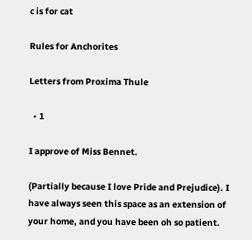c is for cat

Rules for Anchorites

Letters from Proxima Thule

  • 1

I approve of Miss Bennet.

(Partially because I love Pride and Prejudice). I have always seen this space as an extension of your home, and you have been oh so patient.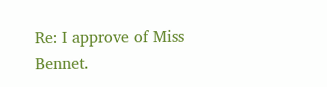Re: I approve of Miss Bennet.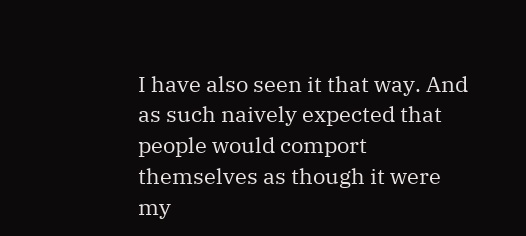I have also seen it that way. And as such naively expected that people would comport themselves as though it were my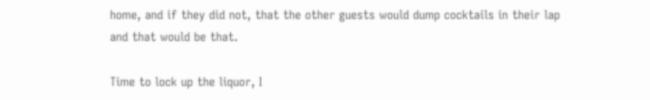home, and if they did not, that the other guests would dump cocktails in their lap and that would be that.

Time to lock up the liquor, I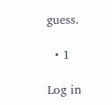guess.

  • 1

Log in